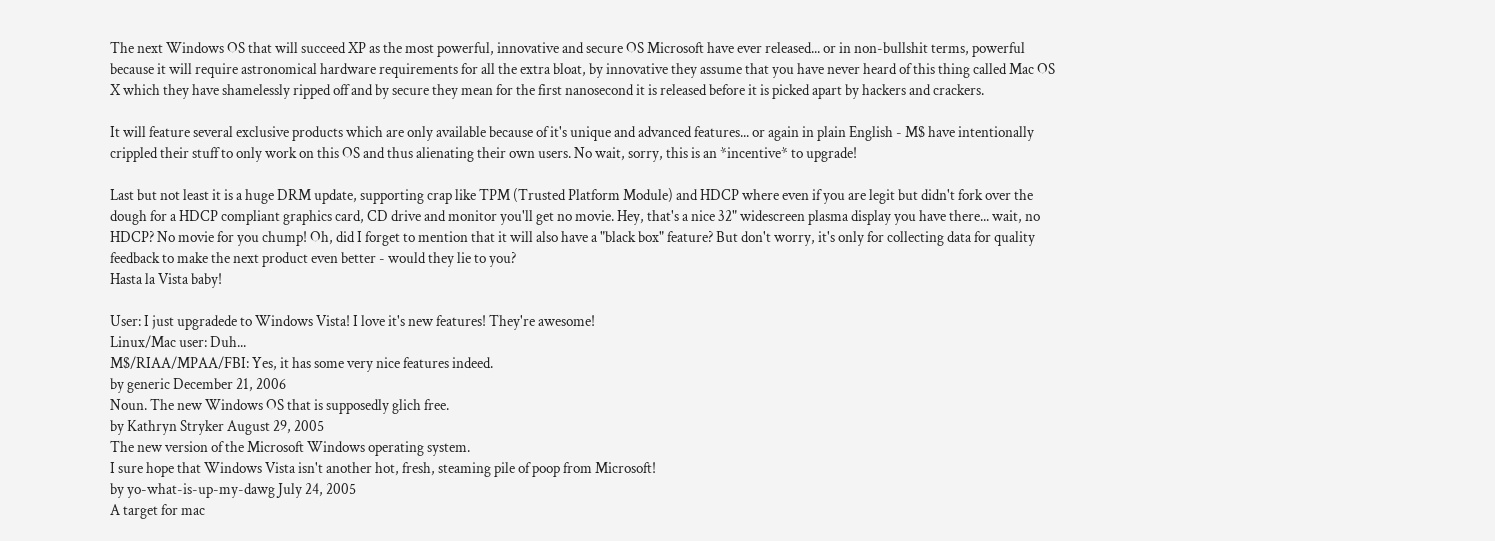The next Windows OS that will succeed XP as the most powerful, innovative and secure OS Microsoft have ever released... or in non-bullshit terms, powerful because it will require astronomical hardware requirements for all the extra bloat, by innovative they assume that you have never heard of this thing called Mac OS X which they have shamelessly ripped off and by secure they mean for the first nanosecond it is released before it is picked apart by hackers and crackers.

It will feature several exclusive products which are only available because of it's unique and advanced features... or again in plain English - M$ have intentionally crippled their stuff to only work on this OS and thus alienating their own users. No wait, sorry, this is an *incentive* to upgrade!

Last but not least it is a huge DRM update, supporting crap like TPM (Trusted Platform Module) and HDCP where even if you are legit but didn't fork over the dough for a HDCP compliant graphics card, CD drive and monitor you'll get no movie. Hey, that's a nice 32" widescreen plasma display you have there... wait, no HDCP? No movie for you chump! Oh, did I forget to mention that it will also have a "black box" feature? But don't worry, it's only for collecting data for quality feedback to make the next product even better - would they lie to you?
Hasta la Vista baby!

User: I just upgradede to Windows Vista! I love it's new features! They're awesome!
Linux/Mac user: Duh...
M$/RIAA/MPAA/FBI: Yes, it has some very nice features indeed.
by generic December 21, 2006
Noun. The new Windows OS that is supposedly glich free.
by Kathryn Stryker August 29, 2005
The new version of the Microsoft Windows operating system.
I sure hope that Windows Vista isn't another hot, fresh, steaming pile of poop from Microsoft!
by yo-what-is-up-my-dawg July 24, 2005
A target for mac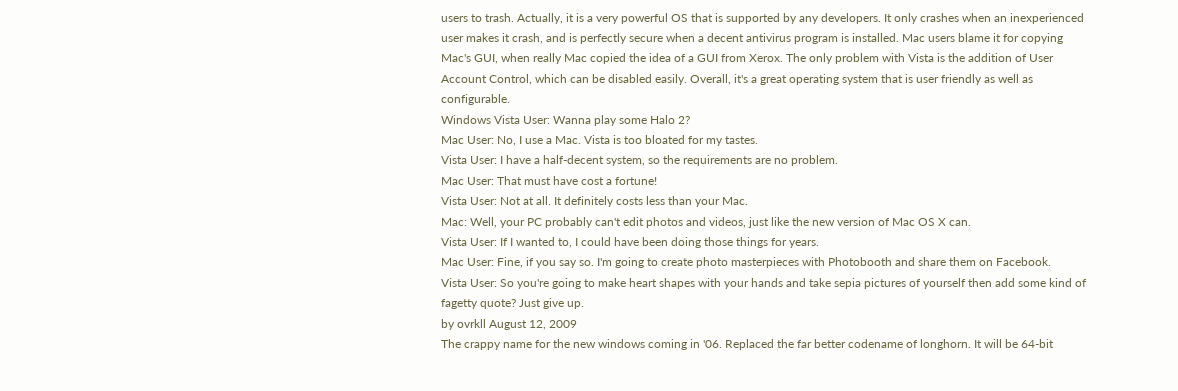users to trash. Actually, it is a very powerful OS that is supported by any developers. It only crashes when an inexperienced user makes it crash, and is perfectly secure when a decent antivirus program is installed. Mac users blame it for copying Mac's GUI, when really Mac copied the idea of a GUI from Xerox. The only problem with Vista is the addition of User Account Control, which can be disabled easily. Overall, it's a great operating system that is user friendly as well as configurable.
Windows Vista User: Wanna play some Halo 2?
Mac User: No, I use a Mac. Vista is too bloated for my tastes.
Vista User: I have a half-decent system, so the requirements are no problem.
Mac User: That must have cost a fortune!
Vista User: Not at all. It definitely costs less than your Mac.
Mac: Well, your PC probably can't edit photos and videos, just like the new version of Mac OS X can.
Vista User: If I wanted to, I could have been doing those things for years.
Mac User: Fine, if you say so. I'm going to create photo masterpieces with Photobooth and share them on Facebook.
Vista User: So you're going to make heart shapes with your hands and take sepia pictures of yourself then add some kind of fagetty quote? Just give up.
by ovrkll August 12, 2009
The crappy name for the new windows coming in '06. Replaced the far better codename of longhorn. It will be 64-bit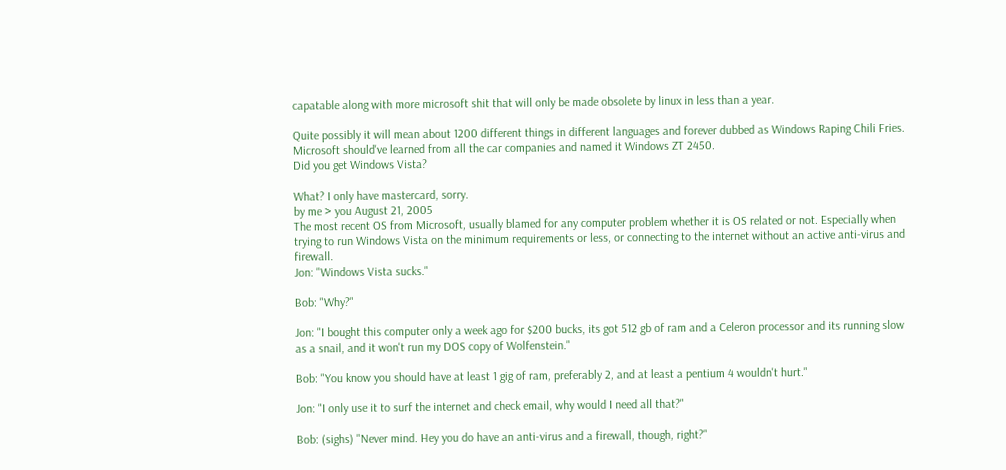capatable along with more microsoft shit that will only be made obsolete by linux in less than a year.

Quite possibly it will mean about 1200 different things in different languages and forever dubbed as Windows Raping Chili Fries. Microsoft should've learned from all the car companies and named it Windows ZT 2450.
Did you get Windows Vista?

What? I only have mastercard, sorry.
by me > you August 21, 2005
The most recent OS from Microsoft, usually blamed for any computer problem whether it is OS related or not. Especially when trying to run Windows Vista on the minimum requirements or less, or connecting to the internet without an active anti-virus and firewall.
Jon: "Windows Vista sucks."

Bob: "Why?"

Jon: "I bought this computer only a week ago for $200 bucks, its got 512 gb of ram and a Celeron processor and its running slow as a snail, and it won't run my DOS copy of Wolfenstein."

Bob: "You know you should have at least 1 gig of ram, preferably 2, and at least a pentium 4 wouldn't hurt."

Jon: "I only use it to surf the internet and check email, why would I need all that?"

Bob: (sighs) "Never mind. Hey you do have an anti-virus and a firewall, though, right?"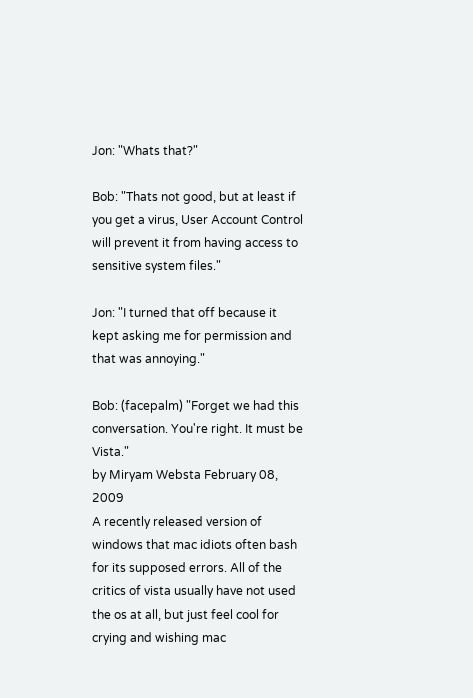Jon: "Whats that?"

Bob: "Thats not good, but at least if you get a virus, User Account Control will prevent it from having access to sensitive system files."

Jon: "I turned that off because it kept asking me for permission and that was annoying."

Bob: (facepalm) "Forget we had this conversation. You're right. It must be Vista."
by Miryam Websta February 08, 2009
A recently released version of windows that mac idiots often bash for its supposed errors. All of the critics of vista usually have not used the os at all, but just feel cool for crying and wishing mac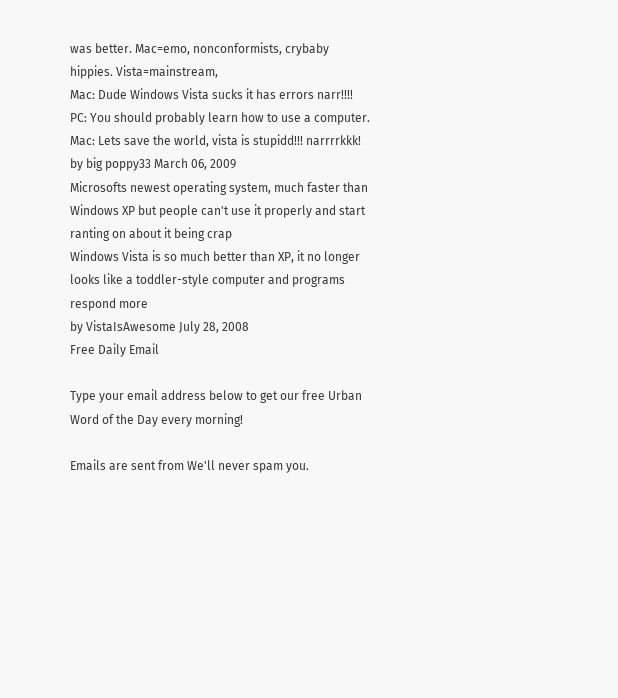was better. Mac=emo, nonconformists, crybaby hippies. Vista=mainstream,
Mac: Dude Windows Vista sucks it has errors narr!!!!
PC: You should probably learn how to use a computer.
Mac: Lets save the world, vista is stupidd!!! narrrrkkk!
by big poppy33 March 06, 2009
Microsofts newest operating system, much faster than Windows XP but people can't use it properly and start ranting on about it being crap
Windows Vista is so much better than XP, it no longer looks like a toddler-style computer and programs respond more
by VistaIsAwesome July 28, 2008
Free Daily Email

Type your email address below to get our free Urban Word of the Day every morning!

Emails are sent from We'll never spam you.